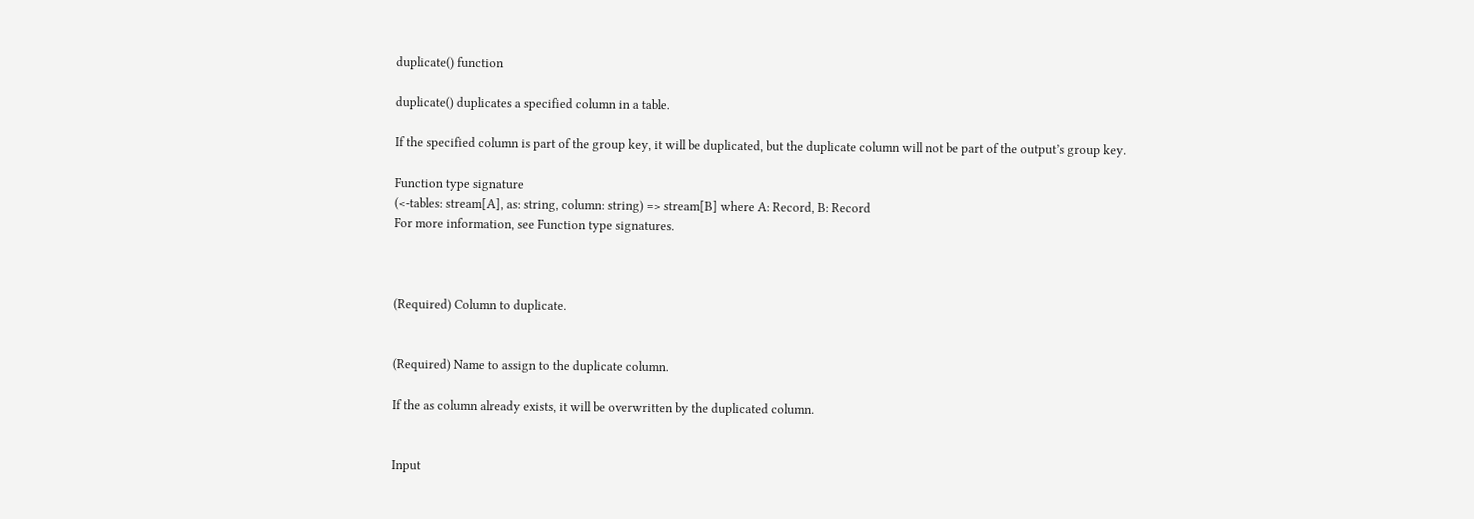duplicate() function

duplicate() duplicates a specified column in a table.

If the specified column is part of the group key, it will be duplicated, but the duplicate column will not be part of the output’s group key.

Function type signature
(<-tables: stream[A], as: string, column: string) => stream[B] where A: Record, B: Record
For more information, see Function type signatures.



(Required) Column to duplicate.


(Required) Name to assign to the duplicate column.

If the as column already exists, it will be overwritten by the duplicated column.


Input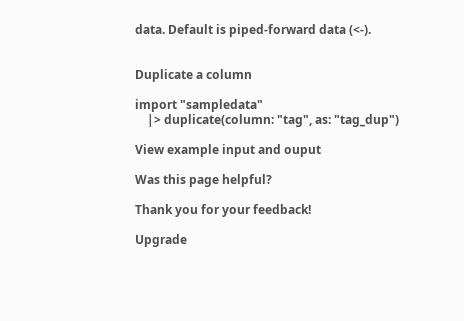data. Default is piped-forward data (<-).


Duplicate a column

import "sampledata"
    |> duplicate(column: "tag", as: "tag_dup")

View example input and ouput

Was this page helpful?

Thank you for your feedback!

Upgrade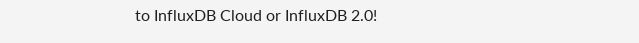to InfluxDB Cloud or InfluxDB 2.0!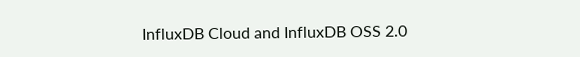InfluxDB Cloud and InfluxDB OSS 2.0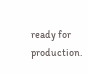ready for production.